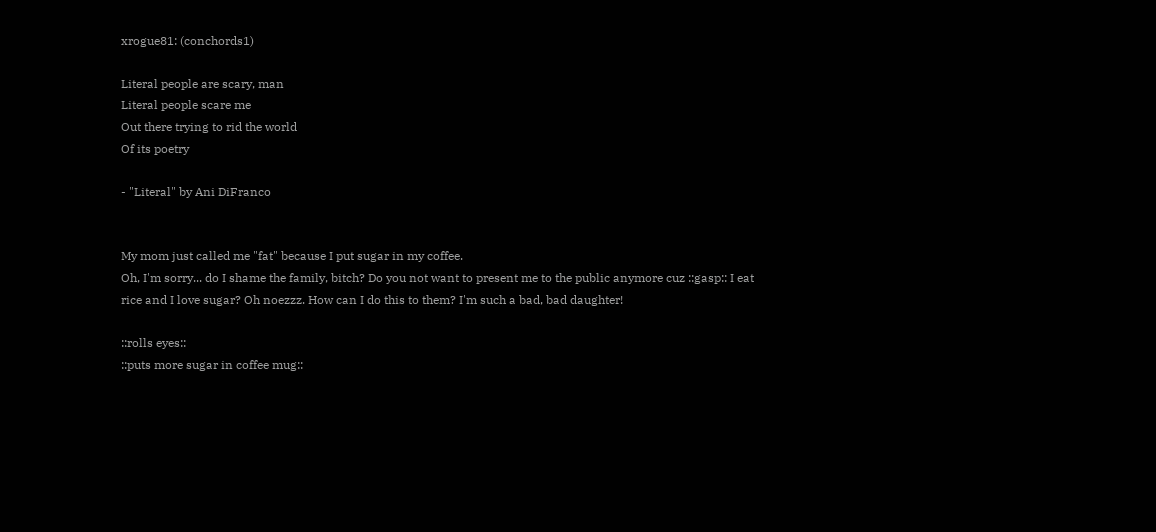xrogue81: (conchords1)

Literal people are scary, man
Literal people scare me
Out there trying to rid the world
Of its poetry

- "Literal" by Ani DiFranco


My mom just called me "fat" because I put sugar in my coffee.
Oh, I'm sorry... do I shame the family, bitch? Do you not want to present me to the public anymore cuz ::gasp:: I eat rice and I love sugar? Oh noezzz. How can I do this to them? I'm such a bad, bad daughter!

::rolls eyes::
::puts more sugar in coffee mug::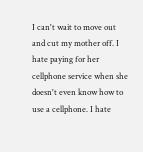I can't wait to move out and cut my mother off. I hate paying for her cellphone service when she doesn't even know how to use a cellphone. I hate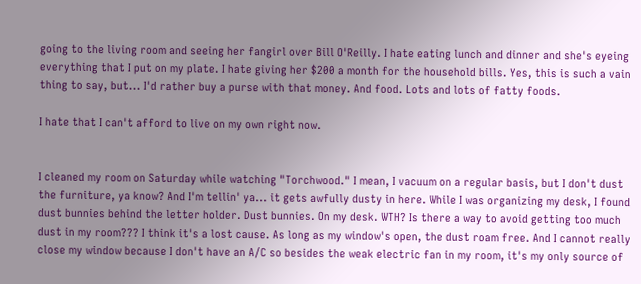going to the living room and seeing her fangirl over Bill O'Reilly. I hate eating lunch and dinner and she's eyeing everything that I put on my plate. I hate giving her $200 a month for the household bills. Yes, this is such a vain thing to say, but... I'd rather buy a purse with that money. And food. Lots and lots of fatty foods.

I hate that I can't afford to live on my own right now.


I cleaned my room on Saturday while watching "Torchwood." I mean, I vacuum on a regular basis, but I don't dust the furniture, ya know? And I'm tellin' ya... it gets awfully dusty in here. While I was organizing my desk, I found dust bunnies behind the letter holder. Dust bunnies. On my desk. WTH? Is there a way to avoid getting too much dust in my room??? I think it's a lost cause. As long as my window's open, the dust roam free. And I cannot really close my window because I don't have an A/C so besides the weak electric fan in my room, it's my only source of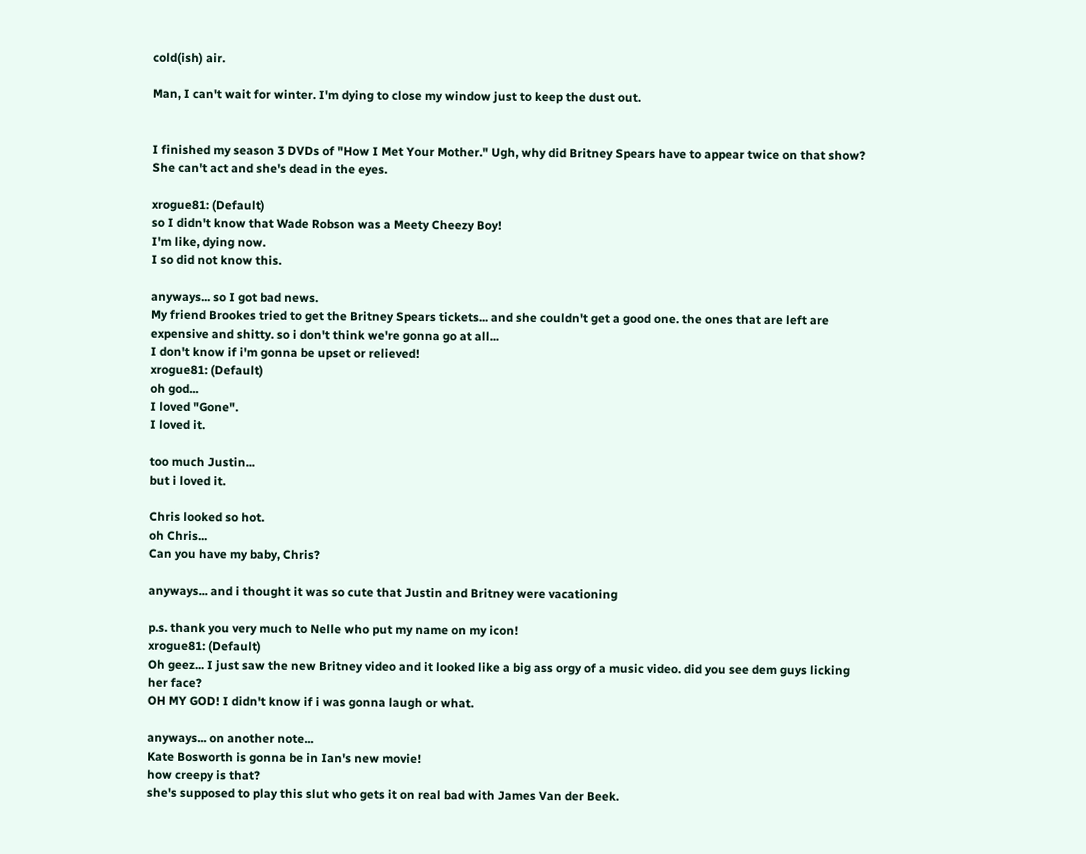cold(ish) air.

Man, I can't wait for winter. I'm dying to close my window just to keep the dust out.


I finished my season 3 DVDs of "How I Met Your Mother." Ugh, why did Britney Spears have to appear twice on that show? She can't act and she's dead in the eyes.

xrogue81: (Default)
so I didn't know that Wade Robson was a Meety Cheezy Boy!
I'm like, dying now.
I so did not know this.

anyways... so I got bad news.
My friend Brookes tried to get the Britney Spears tickets... and she couldn't get a good one. the ones that are left are expensive and shitty. so i don't think we're gonna go at all...
I don't know if i'm gonna be upset or relieved!
xrogue81: (Default)
oh god...
I loved "Gone".
I loved it.

too much Justin...
but i loved it.

Chris looked so hot.
oh Chris...
Can you have my baby, Chris?

anyways... and i thought it was so cute that Justin and Britney were vacationing

p.s. thank you very much to Nelle who put my name on my icon!
xrogue81: (Default)
Oh geez... I just saw the new Britney video and it looked like a big ass orgy of a music video. did you see dem guys licking her face?
OH MY GOD! I didn't know if i was gonna laugh or what.

anyways... on another note...
Kate Bosworth is gonna be in Ian's new movie!
how creepy is that?
she's supposed to play this slut who gets it on real bad with James Van der Beek.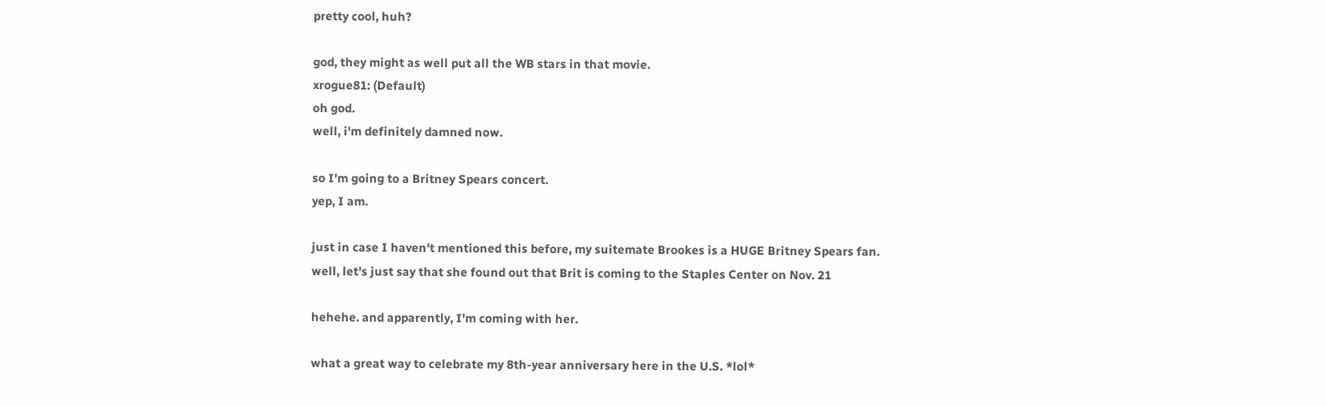pretty cool, huh?

god, they might as well put all the WB stars in that movie.
xrogue81: (Default)
oh god.
well, i'm definitely damned now.

so I'm going to a Britney Spears concert.
yep, I am.

just in case I haven't mentioned this before, my suitemate Brookes is a HUGE Britney Spears fan.
well, let's just say that she found out that Brit is coming to the Staples Center on Nov. 21

hehehe. and apparently, I'm coming with her.

what a great way to celebrate my 8th-year anniversary here in the U.S. *lol*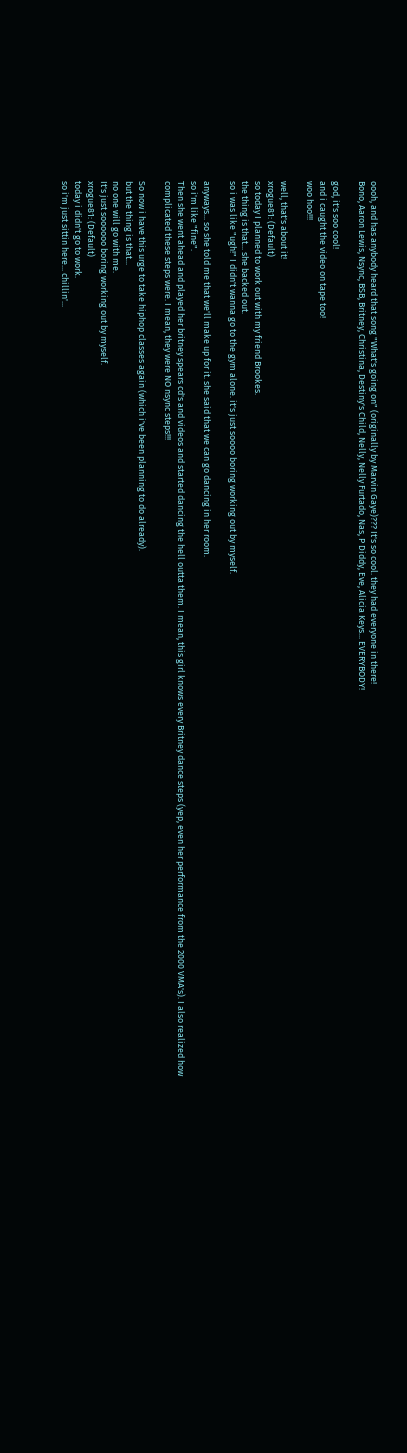oooh, and has anybody heard that song "What's going on" (originally by Marvin Gaye)??? It's so cool. they had everyone in there!
Bono, Aaron Lewis, Nsync, BSB, Britney, Christina, Destiny's Child, Nelly, Nelly Furtado, Nas, P Diddy, Eve, Alicia Keys... EVERYBODY!

god, it's soo cool!
and i caught the video on tape too!
woo hoo!!!

well, that's about it!
xrogue81: (Default)
so today I planned to work out with my friend Brookes.
the thing is that... she backed out.
so i was like "ugh!" I didn't wanna go to the gym alone. it's just soooo boring working out by myself.

anyways... so she told me that we'll make up for it. she said that we can go dancing in her room.
so i'm like "fine".
Then she went ahead and played her britney spears cd's and videos and started dancing the hell outta them. I mean, this girl knows every Britney dance steps (yep, even her performance from the 2000 VMA's). I also realized how complicated these steps were. I mean, they were NO nsync steps!!!

So now i have this urge to take hiphop classes again (which i've been planning to do already).
but the thing is that...
no one will go with me.
It's just soooooo boring working out by myself.
xrogue81: (Default)
today i didn't go to work.
so i'm just sittin here... chillin'...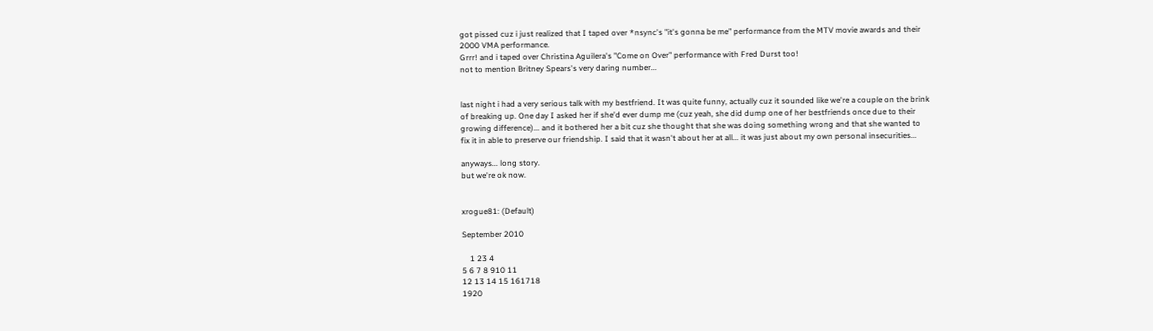got pissed cuz i just realized that I taped over *nsync's "it's gonna be me" performance from the MTV movie awards and their 2000 VMA performance.
Grrr! and i taped over Christina Aguilera's "Come on Over" performance with Fred Durst too!
not to mention Britney Spears's very daring number...


last night i had a very serious talk with my bestfriend. It was quite funny, actually cuz it sounded like we're a couple on the brink of breaking up. One day I asked her if she'd ever dump me (cuz yeah, she did dump one of her bestfriends once due to their growing difference)... and it bothered her a bit cuz she thought that she was doing something wrong and that she wanted to fix it in able to preserve our friendship. I said that it wasn't about her at all... it was just about my own personal insecurities...

anyways... long story.
but we're ok now.


xrogue81: (Default)

September 2010

    1 23 4
5 6 7 8 910 11
12 13 14 15 161718
1920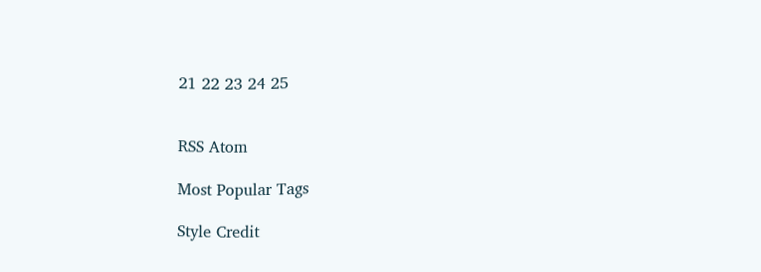21 22 23 24 25


RSS Atom

Most Popular Tags

Style Credit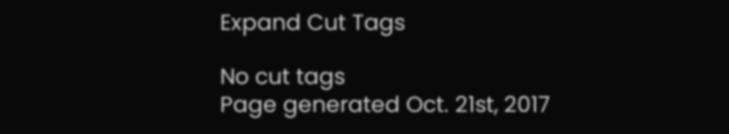Expand Cut Tags

No cut tags
Page generated Oct. 21st, 2017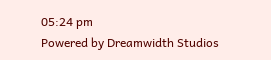05:24 pm
Powered by Dreamwidth Studios